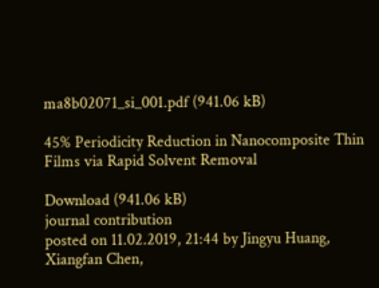ma8b02071_si_001.pdf (941.06 kB)

45% Periodicity Reduction in Nanocomposite Thin Films via Rapid Solvent Removal

Download (941.06 kB)
journal contribution
posted on 11.02.2019, 21:44 by Jingyu Huang, Xiangfan Chen,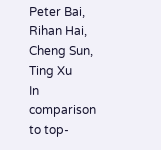Peter Bai, Rihan Hai, Cheng Sun, Ting Xu
In comparison to top-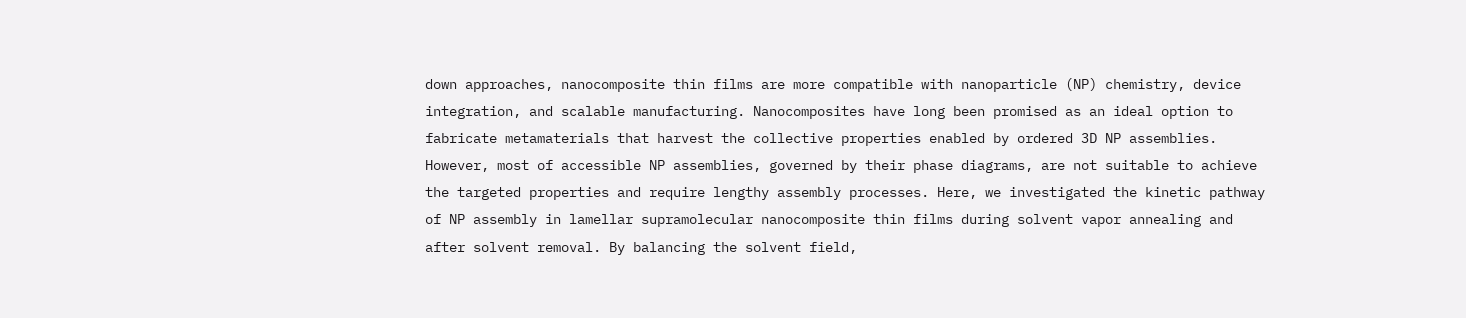down approaches, nanocomposite thin films are more compatible with nanoparticle (NP) chemistry, device integration, and scalable manufacturing. Nanocomposites have long been promised as an ideal option to fabricate metamaterials that harvest the collective properties enabled by ordered 3D NP assemblies. However, most of accessible NP assemblies, governed by their phase diagrams, are not suitable to achieve the targeted properties and require lengthy assembly processes. Here, we investigated the kinetic pathway of NP assembly in lamellar supramolecular nanocomposite thin films during solvent vapor annealing and after solvent removal. By balancing the solvent field,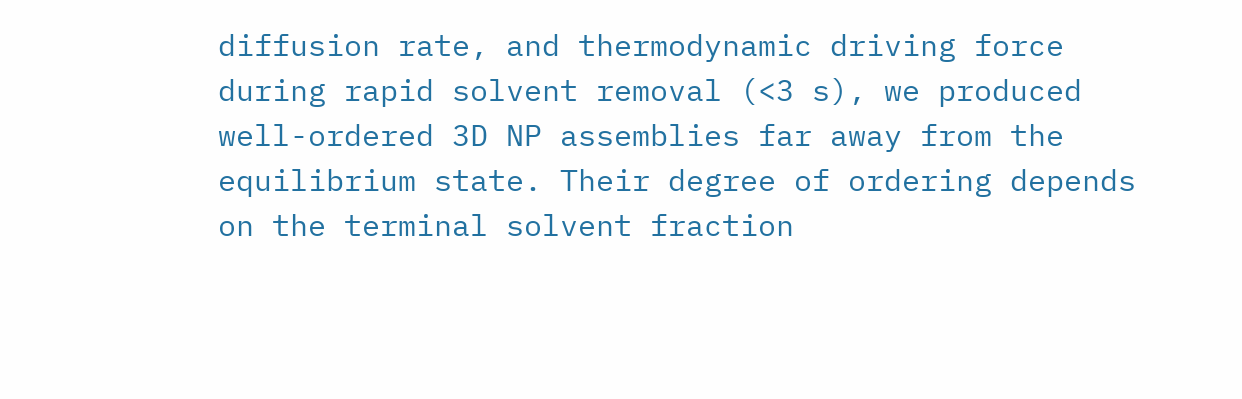diffusion rate, and thermodynamic driving force during rapid solvent removal (<3 s), we produced well-ordered 3D NP assemblies far away from the equilibrium state. Their degree of ordering depends on the terminal solvent fraction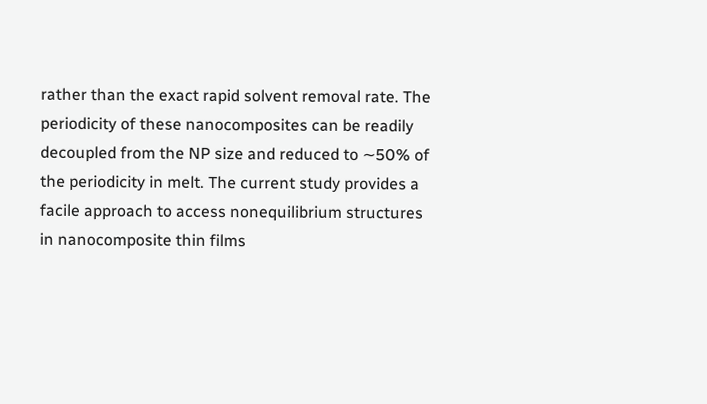rather than the exact rapid solvent removal rate. The periodicity of these nanocomposites can be readily decoupled from the NP size and reduced to ∼50% of the periodicity in melt. The current study provides a facile approach to access nonequilibrium structures in nanocomposite thin films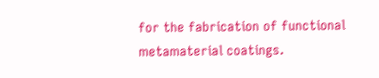for the fabrication of functional metamaterial coatings.